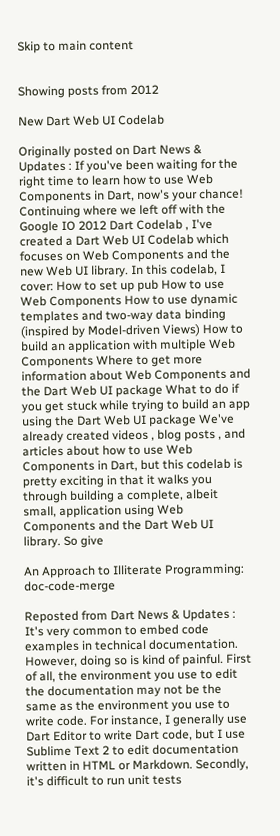Skip to main content


Showing posts from 2012

New Dart Web UI Codelab

Originally posted on Dart News & Updates : If you've been waiting for the right time to learn how to use Web Components in Dart, now's your chance! Continuing where we left off with the Google IO 2012 Dart Codelab , I've created a Dart Web UI Codelab which focuses on Web Components and the new Web UI library. In this codelab, I cover: How to set up pub How to use Web Components How to use dynamic templates and two-way data binding (inspired by Model-driven Views) How to build an application with multiple Web Components Where to get more information about Web Components and the Dart Web UI package What to do if you get stuck while trying to build an app using the Dart Web UI package We've already created videos , blog posts , and articles about how to use Web Components in Dart, but this codelab is pretty exciting in that it walks you through building a complete, albeit small, application using Web Components and the Dart Web UI library. So give

An Approach to Illiterate Programming: doc-code-merge

Reposted from Dart News & Updates : It's very common to embed code examples in technical documentation. However, doing so is kind of painful. First of all, the environment you use to edit the documentation may not be the same as the environment you use to write code. For instance, I generally use Dart Editor to write Dart code, but I use Sublime Text 2 to edit documentation written in HTML or Markdown. Secondly, it's difficult to run unit tests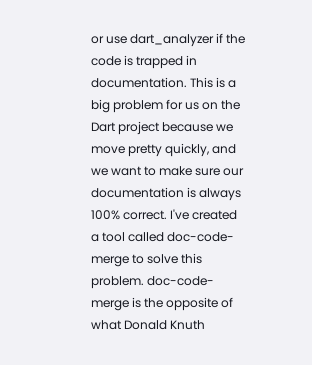or use dart_analyzer if the code is trapped in documentation. This is a big problem for us on the Dart project because we move pretty quickly, and we want to make sure our documentation is always 100% correct. I've created a tool called doc-code-merge to solve this problem. doc-code-merge is the opposite of what Donald Knuth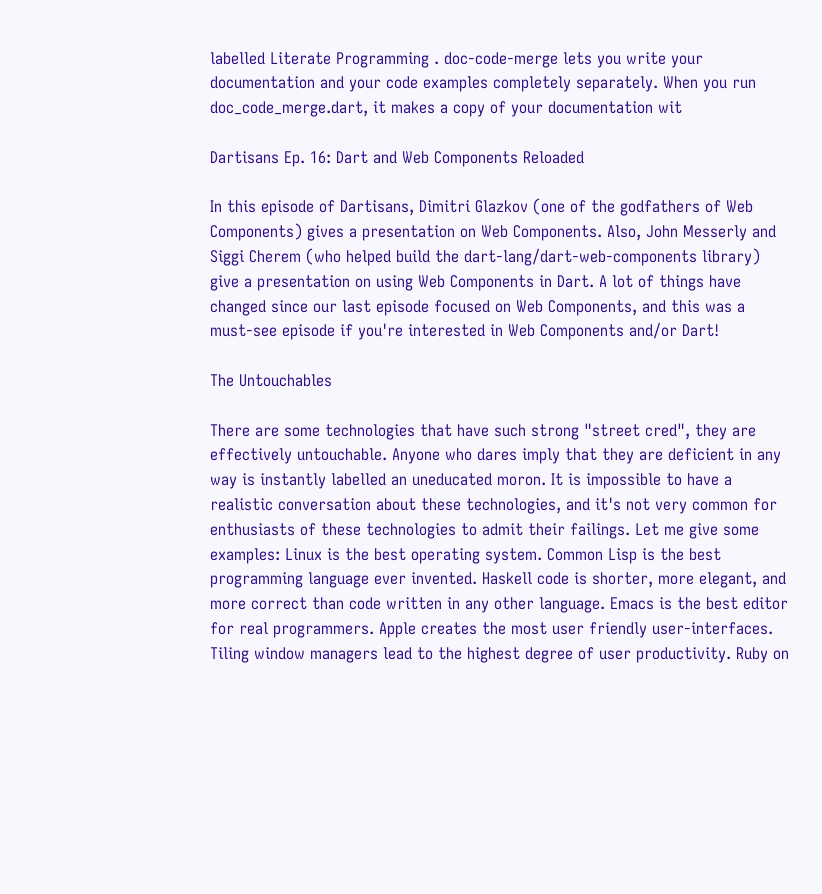labelled Literate Programming . doc-code-merge lets you write your documentation and your code examples completely separately. When you run doc_code_merge.dart, it makes a copy of your documentation wit

Dartisans Ep. 16: Dart and Web Components Reloaded

In this episode of Dartisans, Dimitri Glazkov (one of the godfathers of Web Components) gives a presentation on Web Components. Also, John Messerly and Siggi Cherem (who helped build the dart-lang/dart-web-components library) give a presentation on using Web Components in Dart. A lot of things have changed since our last episode focused on Web Components, and this was a must-see episode if you're interested in Web Components and/or Dart!

The Untouchables

There are some technologies that have such strong "street cred", they are effectively untouchable. Anyone who dares imply that they are deficient in any way is instantly labelled an uneducated moron. It is impossible to have a realistic conversation about these technologies, and it's not very common for enthusiasts of these technologies to admit their failings. Let me give some examples: Linux is the best operating system. Common Lisp is the best programming language ever invented. Haskell code is shorter, more elegant, and more correct than code written in any other language. Emacs is the best editor for real programmers. Apple creates the most user friendly user-interfaces. Tiling window managers lead to the highest degree of user productivity. Ruby on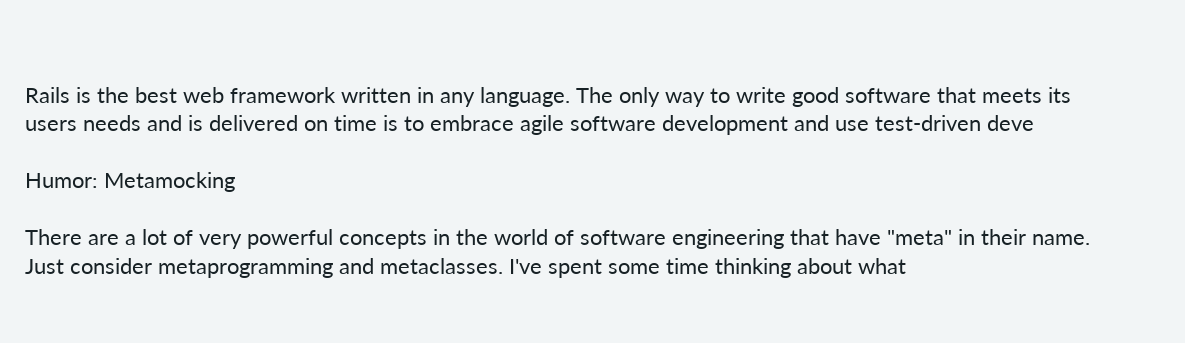Rails is the best web framework written in any language. The only way to write good software that meets its users needs and is delivered on time is to embrace agile software development and use test-driven deve

Humor: Metamocking

There are a lot of very powerful concepts in the world of software engineering that have "meta" in their name. Just consider metaprogramming and metaclasses. I've spent some time thinking about what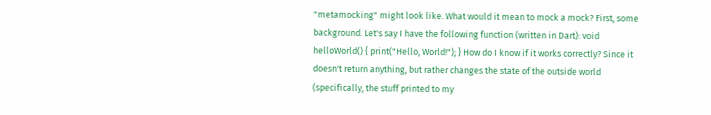"metamocking" might look like. What would it mean to mock a mock? First, some background. Let's say I have the following function (written in Dart): void helloWorld() { print("Hello, World!"); } How do I know if it works correctly? Since it doesn't return anything, but rather changes the state of the outside world (specifically, the stuff printed to my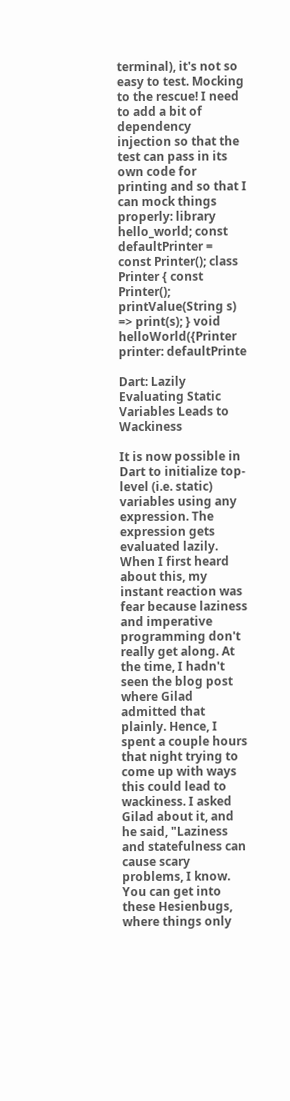terminal), it's not so easy to test. Mocking to the rescue! I need to add a bit of dependency injection so that the test can pass in its own code for printing and so that I can mock things properly: library hello_world; const defaultPrinter = const Printer(); class Printer { const Printer(); printValue(String s) => print(s); } void helloWorld({Printer printer: defaultPrinte

Dart: Lazily Evaluating Static Variables Leads to Wackiness

It is now possible in Dart to initialize top-level (i.e. static) variables using any expression. The expression gets evaluated lazily. When I first heard about this, my instant reaction was fear because laziness and imperative programming don't really get along. At the time, I hadn't seen the blog post where Gilad admitted that plainly. Hence, I spent a couple hours that night trying to come up with ways this could lead to wackiness. I asked Gilad about it, and he said, "Laziness and statefulness can cause scary problems, I know. You can get into these Hesienbugs, where things only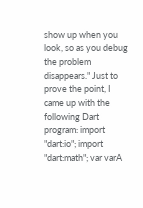show up when you look, so as you debug the problem disappears." Just to prove the point, I came up with the following Dart program: import "dart:io"; import "dart:math"; var varA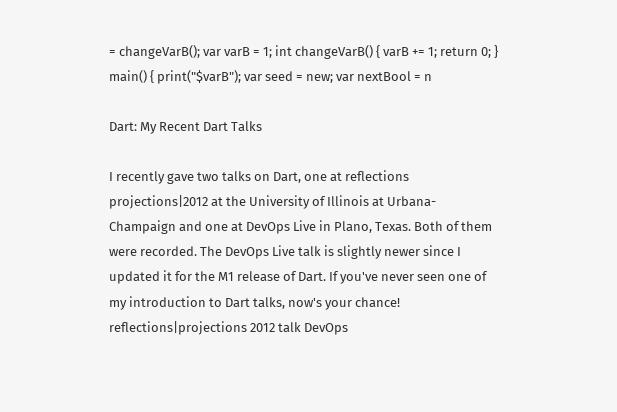= changeVarB(); var varB = 1; int changeVarB() { varB += 1; return 0; } main() { print("$varB"); var seed = new; var nextBool = n

Dart: My Recent Dart Talks

I recently gave two talks on Dart, one at reflections projections|2012 at the University of Illinois at Urbana-Champaign and one at DevOps Live in Plano, Texas. Both of them were recorded. The DevOps Live talk is slightly newer since I updated it for the M1 release of Dart. If you've never seen one of my introduction to Dart talks, now's your chance! reflections|projections 2012 talk DevOps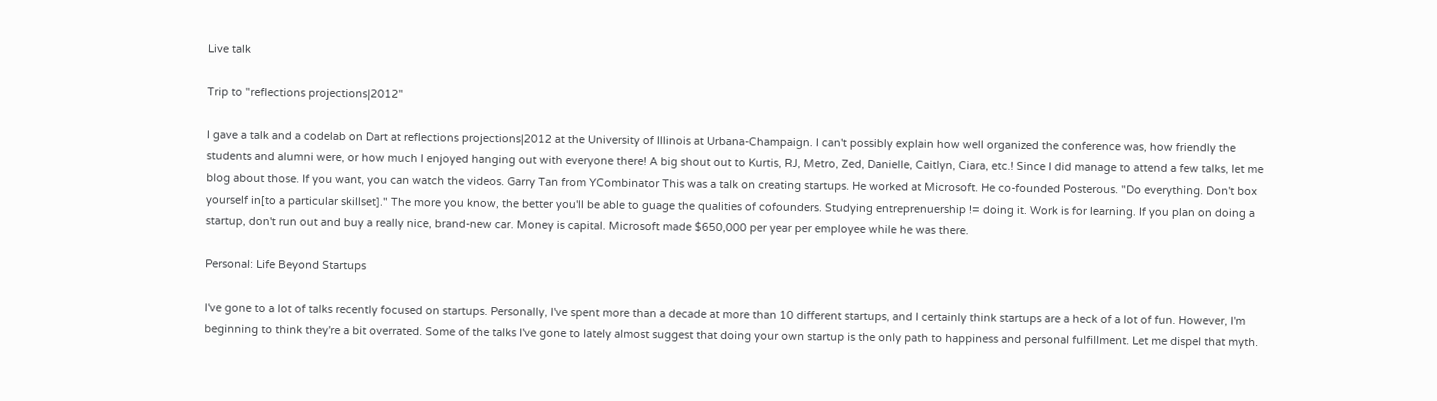Live talk

Trip to "reflections projections|2012"

I gave a talk and a codelab on Dart at reflections projections|2012 at the University of Illinois at Urbana-Champaign. I can't possibly explain how well organized the conference was, how friendly the students and alumni were, or how much I enjoyed hanging out with everyone there! A big shout out to Kurtis, RJ, Metro, Zed, Danielle, Caitlyn, Ciara, etc.! Since I did manage to attend a few talks, let me blog about those. If you want, you can watch the videos. Garry Tan from YCombinator This was a talk on creating startups. He worked at Microsoft. He co-founded Posterous. "Do everything. Don't box yourself in[to a particular skillset]." The more you know, the better you'll be able to guage the qualities of cofounders. Studying entreprenuership != doing it. Work is for learning. If you plan on doing a startup, don't run out and buy a really nice, brand-new car. Money is capital. Microsoft made $650,000 per year per employee while he was there.

Personal: Life Beyond Startups

I've gone to a lot of talks recently focused on startups. Personally, I've spent more than a decade at more than 10 different startups, and I certainly think startups are a heck of a lot of fun. However, I'm beginning to think they're a bit overrated. Some of the talks I've gone to lately almost suggest that doing your own startup is the only path to happiness and personal fulfillment. Let me dispel that myth.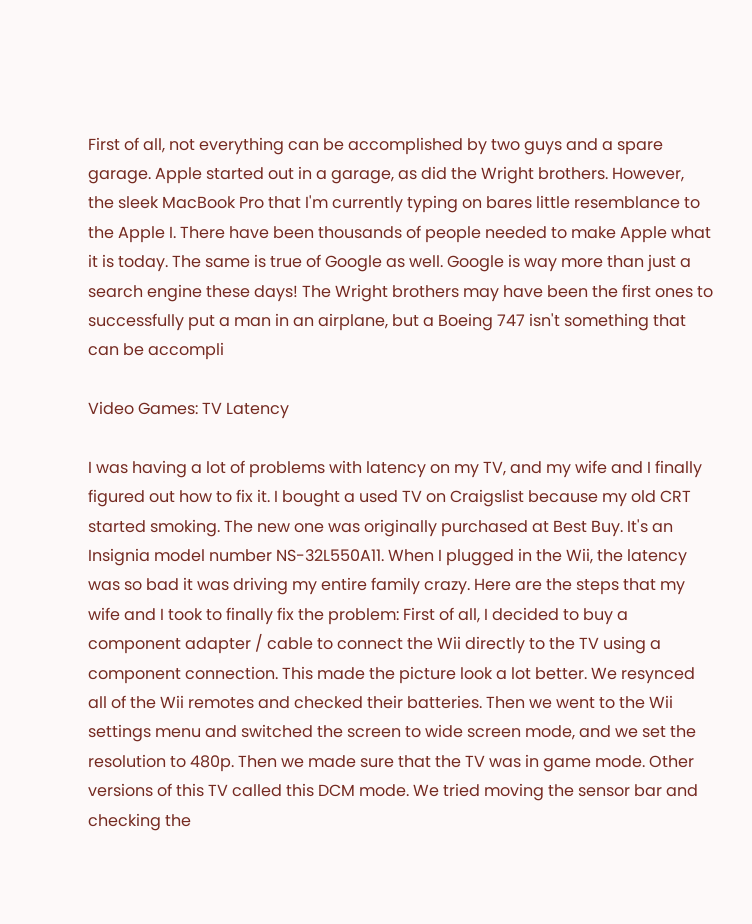First of all, not everything can be accomplished by two guys and a spare garage. Apple started out in a garage, as did the Wright brothers. However, the sleek MacBook Pro that I'm currently typing on bares little resemblance to the Apple I. There have been thousands of people needed to make Apple what it is today. The same is true of Google as well. Google is way more than just a search engine these days! The Wright brothers may have been the first ones to successfully put a man in an airplane, but a Boeing 747 isn't something that can be accompli

Video Games: TV Latency

I was having a lot of problems with latency on my TV, and my wife and I finally figured out how to fix it. I bought a used TV on Craigslist because my old CRT started smoking. The new one was originally purchased at Best Buy. It's an Insignia model number NS-32L550A11. When I plugged in the Wii, the latency was so bad it was driving my entire family crazy. Here are the steps that my wife and I took to finally fix the problem: First of all, I decided to buy a component adapter / cable to connect the Wii directly to the TV using a component connection. This made the picture look a lot better. We resynced all of the Wii remotes and checked their batteries. Then we went to the Wii settings menu and switched the screen to wide screen mode, and we set the resolution to 480p. Then we made sure that the TV was in game mode. Other versions of this TV called this DCM mode. We tried moving the sensor bar and checking the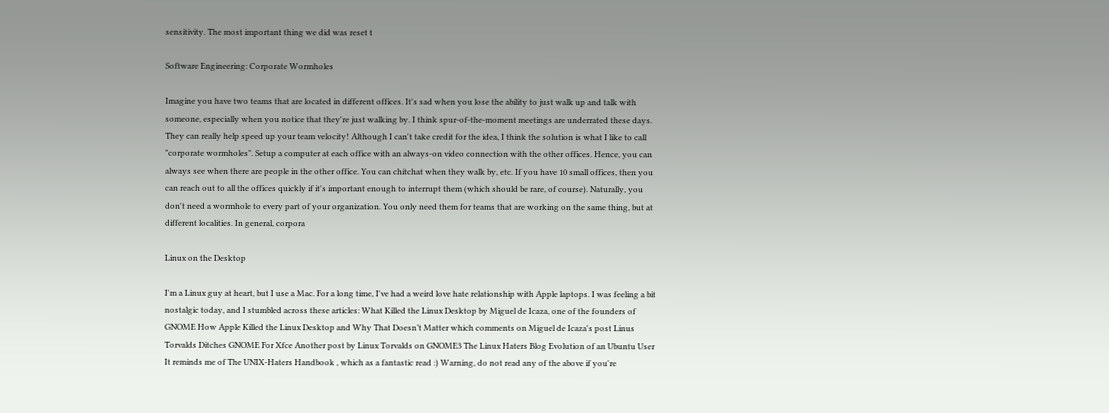sensitivity. The most important thing we did was reset t

Software Engineering: Corporate Wormholes

Imagine you have two teams that are located in different offices. It's sad when you lose the ability to just walk up and talk with someone, especially when you notice that they're just walking by. I think spur-of-the-moment meetings are underrated these days. They can really help speed up your team velocity! Although I can't take credit for the idea, I think the solution is what I like to call "corporate wormholes". Setup a computer at each office with an always-on video connection with the other offices. Hence, you can always see when there are people in the other office. You can chitchat when they walk by, etc. If you have 10 small offices, then you can reach out to all the offices quickly if it's important enough to interrupt them (which should be rare, of course). Naturally, you don't need a wormhole to every part of your organization. You only need them for teams that are working on the same thing, but at different localities. In general, corpora

Linux on the Desktop

I'm a Linux guy at heart, but I use a Mac. For a long time, I've had a weird love hate relationship with Apple laptops. I was feeling a bit nostalgic today, and I stumbled across these articles: What Killed the Linux Desktop by Miguel de Icaza, one of the founders of GNOME How Apple Killed the Linux Desktop and Why That Doesn’t Matter which comments on Miguel de Icaza's post Linus Torvalds Ditches GNOME For Xfce Another post by Linux Torvalds on GNOME3 The Linux Haters Blog Evolution of an Ubuntu User It reminds me of The UNIX-Haters Handbook , which as a fantastic read :) Warning, do not read any of the above if you're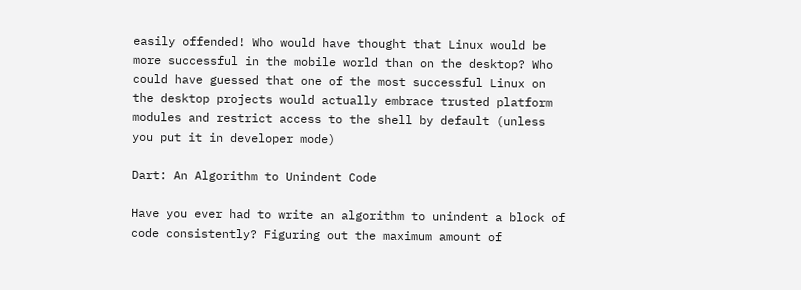easily offended! Who would have thought that Linux would be more successful in the mobile world than on the desktop? Who could have guessed that one of the most successful Linux on the desktop projects would actually embrace trusted platform modules and restrict access to the shell by default (unless you put it in developer mode)

Dart: An Algorithm to Unindent Code

Have you ever had to write an algorithm to unindent a block of code consistently? Figuring out the maximum amount of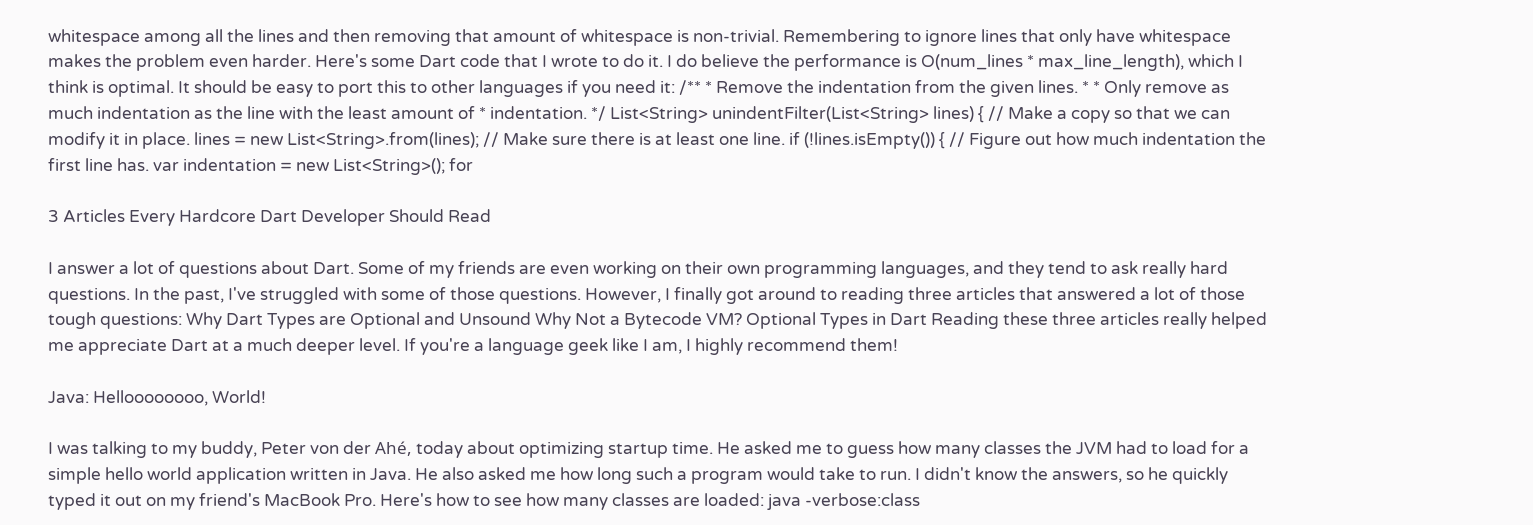whitespace among all the lines and then removing that amount of whitespace is non-trivial. Remembering to ignore lines that only have whitespace makes the problem even harder. Here's some Dart code that I wrote to do it. I do believe the performance is O(num_lines * max_line_length), which I think is optimal. It should be easy to port this to other languages if you need it: /** * Remove the indentation from the given lines. * * Only remove as much indentation as the line with the least amount of * indentation. */ List<String> unindentFilter(List<String> lines) { // Make a copy so that we can modify it in place. lines = new List<String>.from(lines); // Make sure there is at least one line. if (!lines.isEmpty()) { // Figure out how much indentation the first line has. var indentation = new List<String>(); for

3 Articles Every Hardcore Dart Developer Should Read

I answer a lot of questions about Dart. Some of my friends are even working on their own programming languages, and they tend to ask really hard questions. In the past, I've struggled with some of those questions. However, I finally got around to reading three articles that answered a lot of those tough questions: Why Dart Types are Optional and Unsound Why Not a Bytecode VM? Optional Types in Dart Reading these three articles really helped me appreciate Dart at a much deeper level. If you're a language geek like I am, I highly recommend them!

Java: Helloooooooo, World!

I was talking to my buddy, Peter von der Ahé, today about optimizing startup time. He asked me to guess how many classes the JVM had to load for a simple hello world application written in Java. He also asked me how long such a program would take to run. I didn't know the answers, so he quickly typed it out on my friend's MacBook Pro. Here's how to see how many classes are loaded: java -verbose:class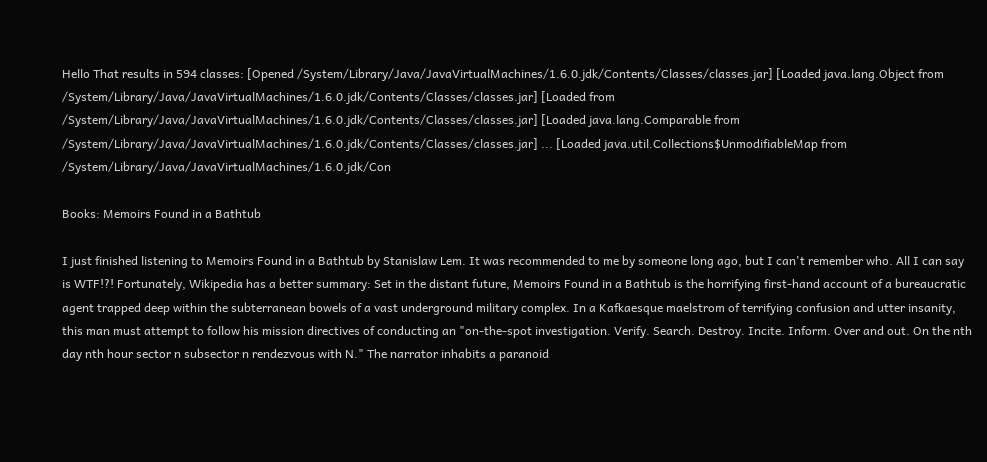Hello That results in 594 classes: [Opened /System/Library/Java/JavaVirtualMachines/1.6.0.jdk/Contents/Classes/classes.jar] [Loaded java.lang.Object from /System/Library/Java/JavaVirtualMachines/1.6.0.jdk/Contents/Classes/classes.jar] [Loaded from /System/Library/Java/JavaVirtualMachines/1.6.0.jdk/Contents/Classes/classes.jar] [Loaded java.lang.Comparable from /System/Library/Java/JavaVirtualMachines/1.6.0.jdk/Contents/Classes/classes.jar] ... [Loaded java.util.Collections$UnmodifiableMap from /System/Library/Java/JavaVirtualMachines/1.6.0.jdk/Con

Books: Memoirs Found in a Bathtub

I just finished listening to Memoirs Found in a Bathtub by Stanislaw Lem. It was recommended to me by someone long ago, but I can't remember who. All I can say is WTF!?! Fortunately, Wikipedia has a better summary: Set in the distant future, Memoirs Found in a Bathtub is the horrifying first-hand account of a bureaucratic agent trapped deep within the subterranean bowels of a vast underground military complex. In a Kafkaesque maelstrom of terrifying confusion and utter insanity, this man must attempt to follow his mission directives of conducting an "on-the-spot investigation. Verify. Search. Destroy. Incite. Inform. Over and out. On the nth day nth hour sector n subsector n rendezvous with N." The narrator inhabits a paranoid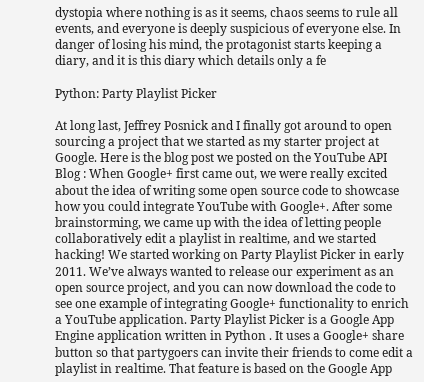dystopia where nothing is as it seems, chaos seems to rule all events, and everyone is deeply suspicious of everyone else. In danger of losing his mind, the protagonist starts keeping a diary, and it is this diary which details only a fe

Python: Party Playlist Picker

At long last, Jeffrey Posnick and I finally got around to open sourcing a project that we started as my starter project at Google. Here is the blog post we posted on the YouTube API Blog : When Google+ first came out, we were really excited about the idea of writing some open source code to showcase how you could integrate YouTube with Google+. After some brainstorming, we came up with the idea of letting people collaboratively edit a playlist in realtime, and we started hacking! We started working on Party Playlist Picker in early 2011. We’ve always wanted to release our experiment as an open source project, and you can now download the code to see one example of integrating Google+ functionality to enrich a YouTube application. Party Playlist Picker is a Google App Engine application written in Python . It uses a Google+ share button so that partygoers can invite their friends to come edit a playlist in realtime. That feature is based on the Google App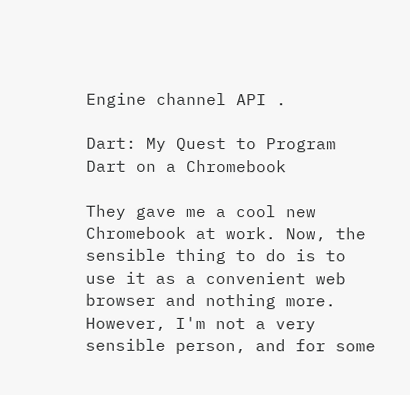Engine channel API .

Dart: My Quest to Program Dart on a Chromebook

They gave me a cool new Chromebook at work. Now, the sensible thing to do is to use it as a convenient web browser and nothing more. However, I'm not a very sensible person, and for some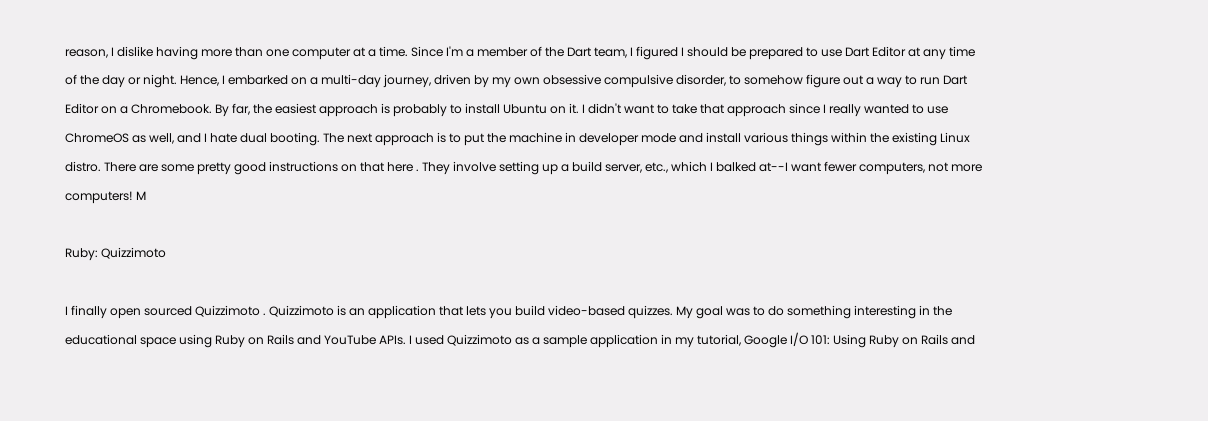reason, I dislike having more than one computer at a time. Since I'm a member of the Dart team, I figured I should be prepared to use Dart Editor at any time of the day or night. Hence, I embarked on a multi-day journey, driven by my own obsessive compulsive disorder, to somehow figure out a way to run Dart Editor on a Chromebook. By far, the easiest approach is probably to install Ubuntu on it. I didn't want to take that approach since I really wanted to use ChromeOS as well, and I hate dual booting. The next approach is to put the machine in developer mode and install various things within the existing Linux distro. There are some pretty good instructions on that here . They involve setting up a build server, etc., which I balked at--I want fewer computers, not more computers! M

Ruby: Quizzimoto

I finally open sourced Quizzimoto . Quizzimoto is an application that lets you build video-based quizzes. My goal was to do something interesting in the educational space using Ruby on Rails and YouTube APIs. I used Quizzimoto as a sample application in my tutorial, Google I/O 101: Using Ruby on Rails and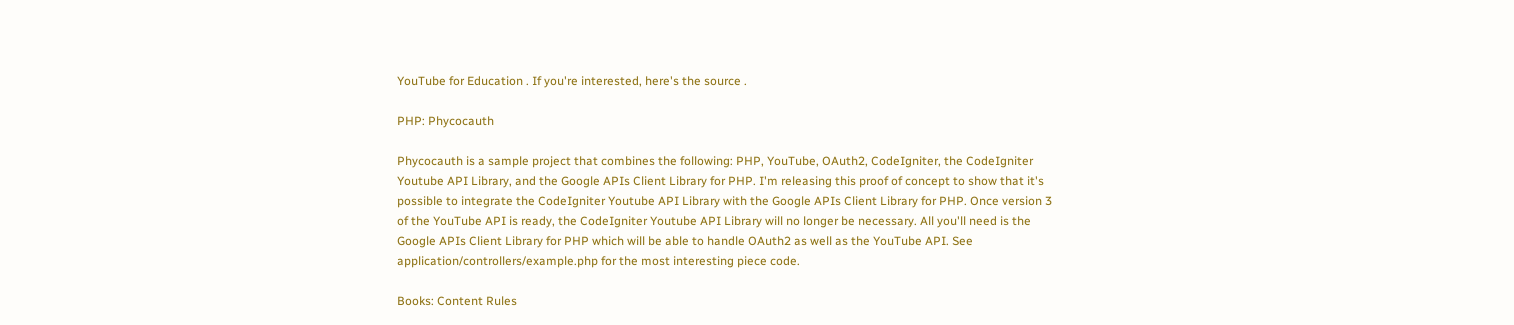YouTube for Education . If you're interested, here's the source .

PHP: Phycocauth

Phycocauth is a sample project that combines the following: PHP, YouTube, OAuth2, CodeIgniter, the CodeIgniter Youtube API Library, and the Google APIs Client Library for PHP. I'm releasing this proof of concept to show that it's possible to integrate the CodeIgniter Youtube API Library with the Google APIs Client Library for PHP. Once version 3 of the YouTube API is ready, the CodeIgniter Youtube API Library will no longer be necessary. All you'll need is the Google APIs Client Library for PHP which will be able to handle OAuth2 as well as the YouTube API. See application/controllers/example.php for the most interesting piece code.

Books: Content Rules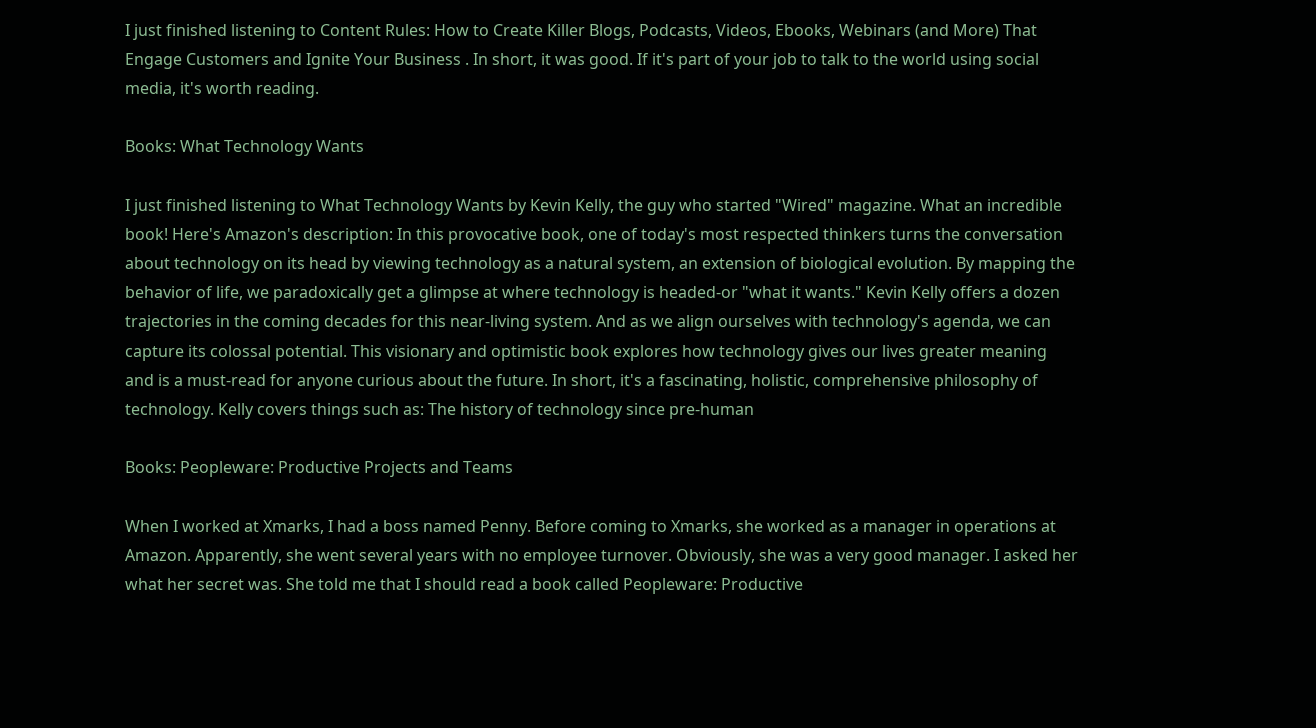I just finished listening to Content Rules: How to Create Killer Blogs, Podcasts, Videos, Ebooks, Webinars (and More) That Engage Customers and Ignite Your Business . In short, it was good. If it's part of your job to talk to the world using social media, it's worth reading.

Books: What Technology Wants

I just finished listening to What Technology Wants by Kevin Kelly, the guy who started "Wired" magazine. What an incredible book! Here's Amazon's description: In this provocative book, one of today's most respected thinkers turns the conversation about technology on its head by viewing technology as a natural system, an extension of biological evolution. By mapping the behavior of life, we paradoxically get a glimpse at where technology is headed-or "what it wants." Kevin Kelly offers a dozen trajectories in the coming decades for this near-living system. And as we align ourselves with technology's agenda, we can capture its colossal potential. This visionary and optimistic book explores how technology gives our lives greater meaning and is a must-read for anyone curious about the future. In short, it's a fascinating, holistic, comprehensive philosophy of technology. Kelly covers things such as: The history of technology since pre-human

Books: Peopleware: Productive Projects and Teams

When I worked at Xmarks, I had a boss named Penny. Before coming to Xmarks, she worked as a manager in operations at Amazon. Apparently, she went several years with no employee turnover. Obviously, she was a very good manager. I asked her what her secret was. She told me that I should read a book called Peopleware: Productive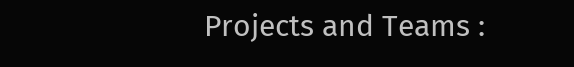Projects and Teams :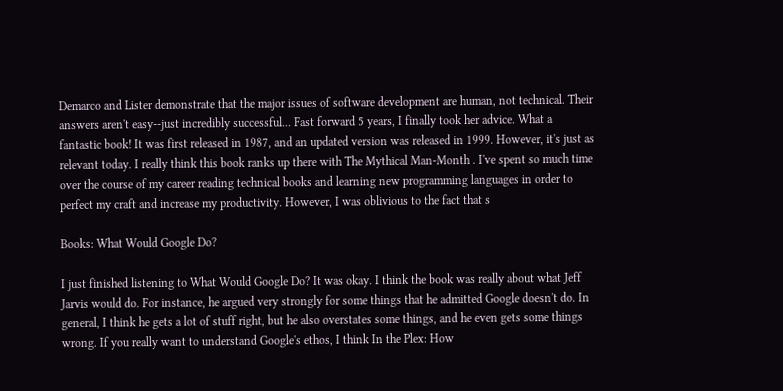Demarco and Lister demonstrate that the major issues of software development are human, not technical. Their answers aren't easy--just incredibly successful... Fast forward 5 years, I finally took her advice. What a fantastic book! It was first released in 1987, and an updated version was released in 1999. However, it's just as relevant today. I really think this book ranks up there with The Mythical Man-Month . I've spent so much time over the course of my career reading technical books and learning new programming languages in order to perfect my craft and increase my productivity. However, I was oblivious to the fact that s

Books: What Would Google Do?

I just finished listening to What Would Google Do? It was okay. I think the book was really about what Jeff Jarvis would do. For instance, he argued very strongly for some things that he admitted Google doesn't do. In general, I think he gets a lot of stuff right, but he also overstates some things, and he even gets some things wrong. If you really want to understand Google's ethos, I think In the Plex: How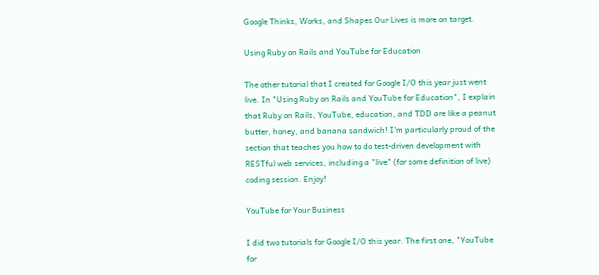Google Thinks, Works, and Shapes Our Lives is more on target.

Using Ruby on Rails and YouTube for Education

The other tutorial that I created for Google I/O this year just went live. In "Using Ruby on Rails and YouTube for Education", I explain that Ruby on Rails, YouTube, education, and TDD are like a peanut butter, honey, and banana sandwich! I'm particularly proud of the section that teaches you how to do test-driven development with RESTful web services, including a "live" (for some definition of live) coding session. Enjoy!

YouTube for Your Business

I did two tutorials for Google I/O this year. The first one, "YouTube for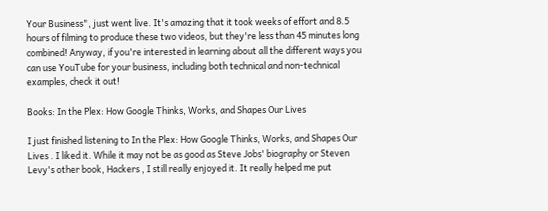Your Business", just went live. It's amazing that it took weeks of effort and 8.5 hours of filming to produce these two videos, but they're less than 45 minutes long combined! Anyway, if you're interested in learning about all the different ways you can use YouTube for your business, including both technical and non-technical examples, check it out!

Books: In the Plex: How Google Thinks, Works, and Shapes Our Lives

I just finished listening to In the Plex: How Google Thinks, Works, and Shapes Our Lives . I liked it. While it may not be as good as Steve Jobs' biography or Steven Levy's other book, Hackers , I still really enjoyed it. It really helped me put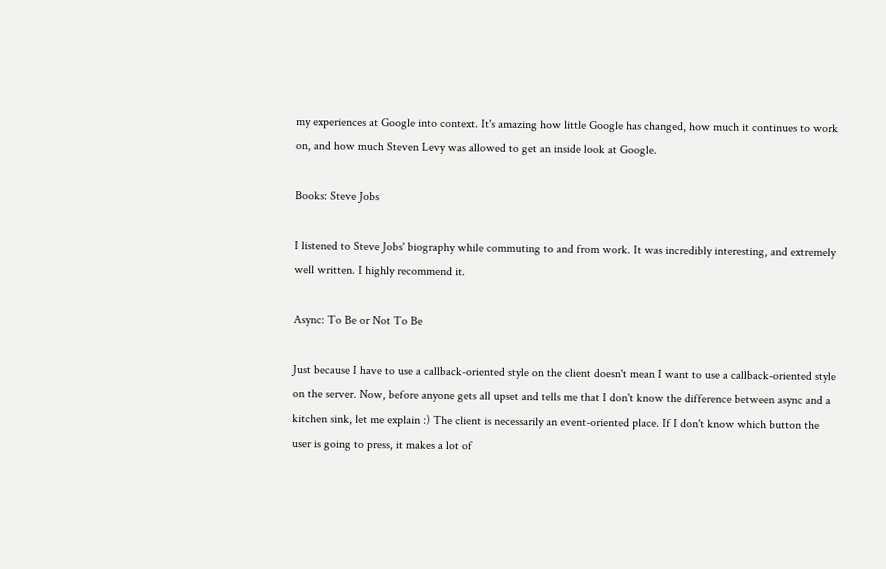my experiences at Google into context. It's amazing how little Google has changed, how much it continues to work on, and how much Steven Levy was allowed to get an inside look at Google.

Books: Steve Jobs

I listened to Steve Jobs' biography while commuting to and from work. It was incredibly interesting, and extremely well written. I highly recommend it.

Async: To Be or Not To Be

Just because I have to use a callback-oriented style on the client doesn't mean I want to use a callback-oriented style on the server. Now, before anyone gets all upset and tells me that I don't know the difference between async and a kitchen sink, let me explain :) The client is necessarily an event-oriented place. If I don't know which button the user is going to press, it makes a lot of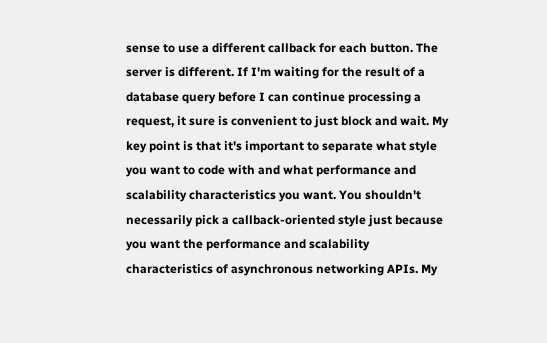sense to use a different callback for each button. The server is different. If I'm waiting for the result of a database query before I can continue processing a request, it sure is convenient to just block and wait. My key point is that it's important to separate what style you want to code with and what performance and scalability characteristics you want. You shouldn't necessarily pick a callback-oriented style just because you want the performance and scalability characteristics of asynchronous networking APIs. My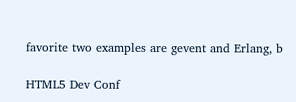favorite two examples are gevent and Erlang, b

HTML5 Dev Conf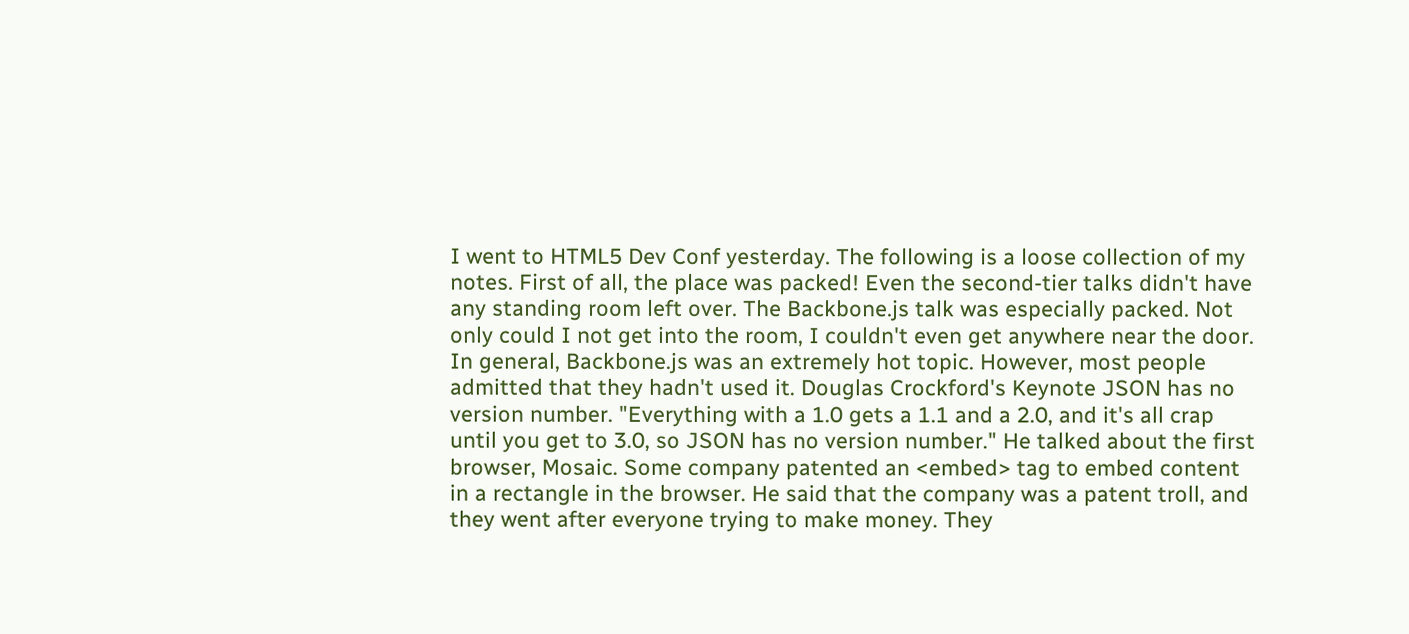I went to HTML5 Dev Conf yesterday. The following is a loose collection of my notes. First of all, the place was packed! Even the second-tier talks didn't have any standing room left over. The Backbone.js talk was especially packed. Not only could I not get into the room, I couldn't even get anywhere near the door. In general, Backbone.js was an extremely hot topic. However, most people admitted that they hadn't used it. Douglas Crockford's Keynote JSON has no version number. "Everything with a 1.0 gets a 1.1 and a 2.0, and it's all crap until you get to 3.0, so JSON has no version number." He talked about the first browser, Mosaic. Some company patented an <embed> tag to embed content in a rectangle in the browser. He said that the company was a patent troll, and they went after everyone trying to make money. They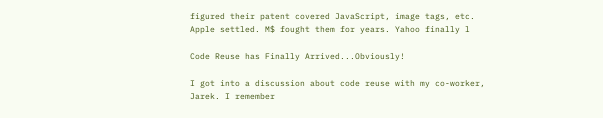figured their patent covered JavaScript, image tags, etc. Apple settled. M$ fought them for years. Yahoo finally l

Code Reuse has Finally Arrived...Obviously!

I got into a discussion about code reuse with my co-worker, Jarek. I remember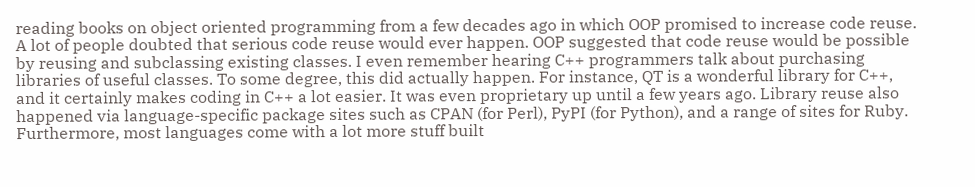reading books on object oriented programming from a few decades ago in which OOP promised to increase code reuse. A lot of people doubted that serious code reuse would ever happen. OOP suggested that code reuse would be possible by reusing and subclassing existing classes. I even remember hearing C++ programmers talk about purchasing libraries of useful classes. To some degree, this did actually happen. For instance, QT is a wonderful library for C++, and it certainly makes coding in C++ a lot easier. It was even proprietary up until a few years ago. Library reuse also happened via language-specific package sites such as CPAN (for Perl), PyPI (for Python), and a range of sites for Ruby. Furthermore, most languages come with a lot more stuff built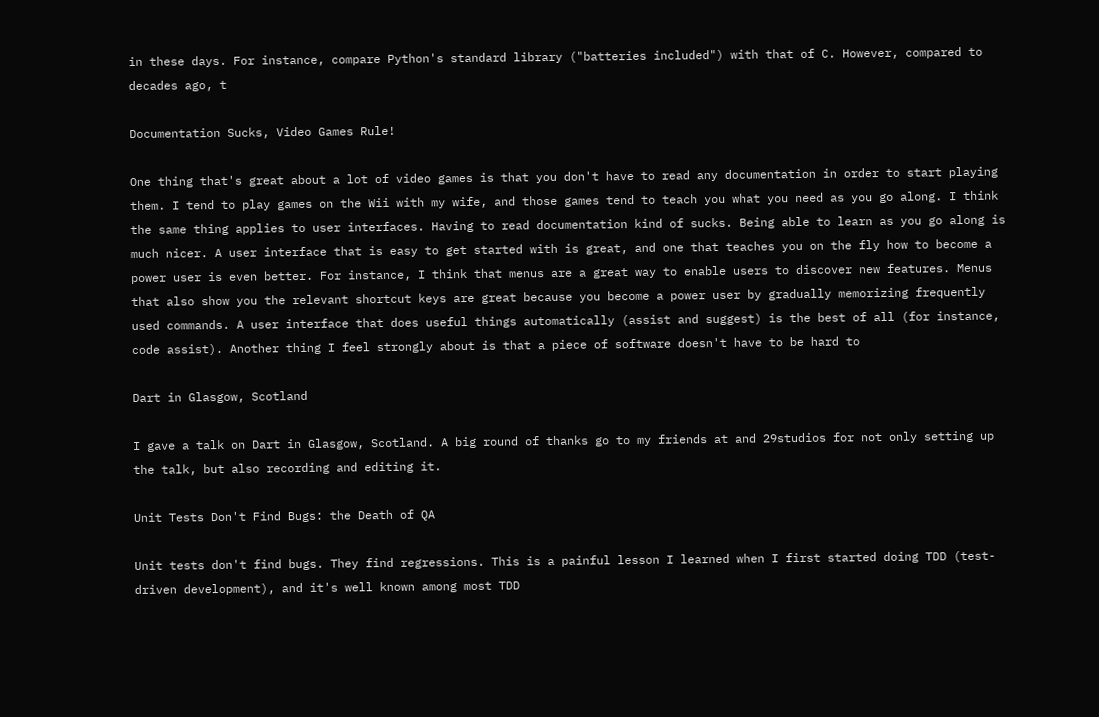in these days. For instance, compare Python's standard library ("batteries included") with that of C. However, compared to decades ago, t

Documentation Sucks, Video Games Rule!

One thing that's great about a lot of video games is that you don't have to read any documentation in order to start playing them. I tend to play games on the Wii with my wife, and those games tend to teach you what you need as you go along. I think the same thing applies to user interfaces. Having to read documentation kind of sucks. Being able to learn as you go along is much nicer. A user interface that is easy to get started with is great, and one that teaches you on the fly how to become a power user is even better. For instance, I think that menus are a great way to enable users to discover new features. Menus that also show you the relevant shortcut keys are great because you become a power user by gradually memorizing frequently used commands. A user interface that does useful things automatically (assist and suggest) is the best of all (for instance, code assist). Another thing I feel strongly about is that a piece of software doesn't have to be hard to

Dart in Glasgow, Scotland

I gave a talk on Dart in Glasgow, Scotland. A big round of thanks go to my friends at and 29studios for not only setting up the talk, but also recording and editing it.

Unit Tests Don't Find Bugs: the Death of QA

Unit tests don't find bugs. They find regressions. This is a painful lesson I learned when I first started doing TDD (test-driven development), and it's well known among most TDD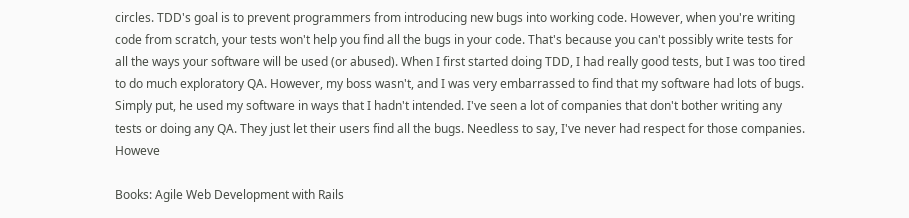circles. TDD's goal is to prevent programmers from introducing new bugs into working code. However, when you're writing code from scratch, your tests won't help you find all the bugs in your code. That's because you can't possibly write tests for all the ways your software will be used (or abused). When I first started doing TDD, I had really good tests, but I was too tired to do much exploratory QA. However, my boss wasn't, and I was very embarrassed to find that my software had lots of bugs. Simply put, he used my software in ways that I hadn't intended. I've seen a lot of companies that don't bother writing any tests or doing any QA. They just let their users find all the bugs. Needless to say, I've never had respect for those companies. Howeve

Books: Agile Web Development with Rails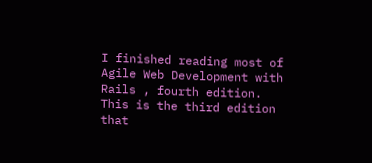I finished reading most of Agile Web Development with Rails , fourth edition. This is the third edition that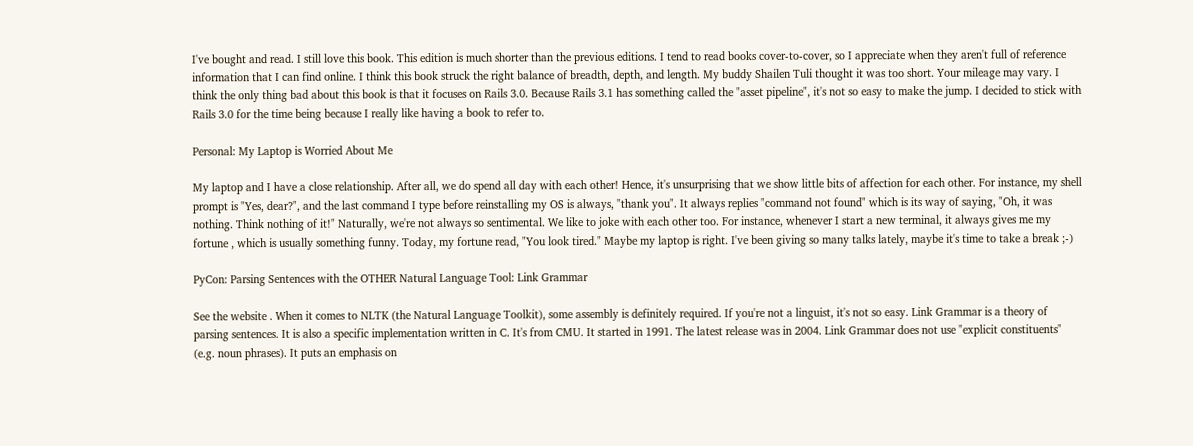I've bought and read. I still love this book. This edition is much shorter than the previous editions. I tend to read books cover-to-cover, so I appreciate when they aren't full of reference information that I can find online. I think this book struck the right balance of breadth, depth, and length. My buddy Shailen Tuli thought it was too short. Your mileage may vary. I think the only thing bad about this book is that it focuses on Rails 3.0. Because Rails 3.1 has something called the "asset pipeline", it's not so easy to make the jump. I decided to stick with Rails 3.0 for the time being because I really like having a book to refer to.

Personal: My Laptop is Worried About Me

My laptop and I have a close relationship. After all, we do spend all day with each other! Hence, it's unsurprising that we show little bits of affection for each other. For instance, my shell prompt is "Yes, dear?", and the last command I type before reinstalling my OS is always, "thank you". It always replies "command not found" which is its way of saying, "Oh, it was nothing. Think nothing of it!" Naturally, we're not always so sentimental. We like to joke with each other too. For instance, whenever I start a new terminal, it always gives me my fortune , which is usually something funny. Today, my fortune read, "You look tired." Maybe my laptop is right. I've been giving so many talks lately, maybe it's time to take a break ;-)

PyCon: Parsing Sentences with the OTHER Natural Language Tool: Link Grammar

See the website . When it comes to NLTK (the Natural Language Toolkit), some assembly is definitely required. If you're not a linguist, it's not so easy. Link Grammar is a theory of parsing sentences. It is also a specific implementation written in C. It's from CMU. It started in 1991. The latest release was in 2004. Link Grammar does not use "explicit constituents" (e.g. noun phrases). It puts an emphasis on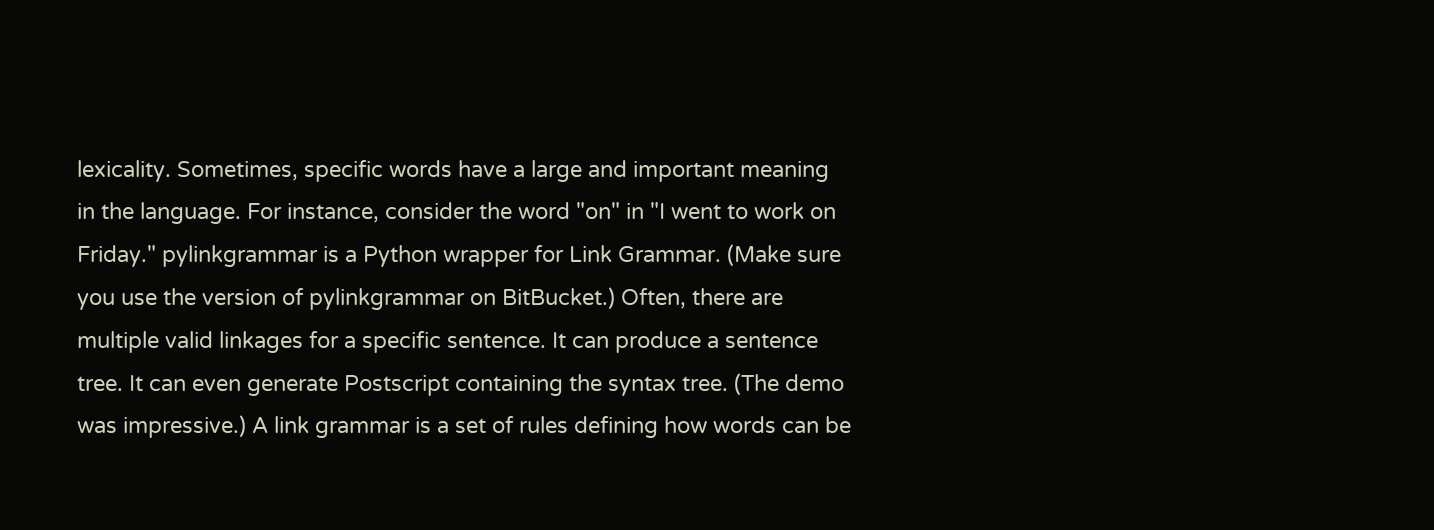lexicality. Sometimes, specific words have a large and important meaning in the language. For instance, consider the word "on" in "I went to work on Friday." pylinkgrammar is a Python wrapper for Link Grammar. (Make sure you use the version of pylinkgrammar on BitBucket.) Often, there are multiple valid linkages for a specific sentence. It can produce a sentence tree. It can even generate Postscript containing the syntax tree. (The demo was impressive.) A link grammar is a set of rules defining how words can be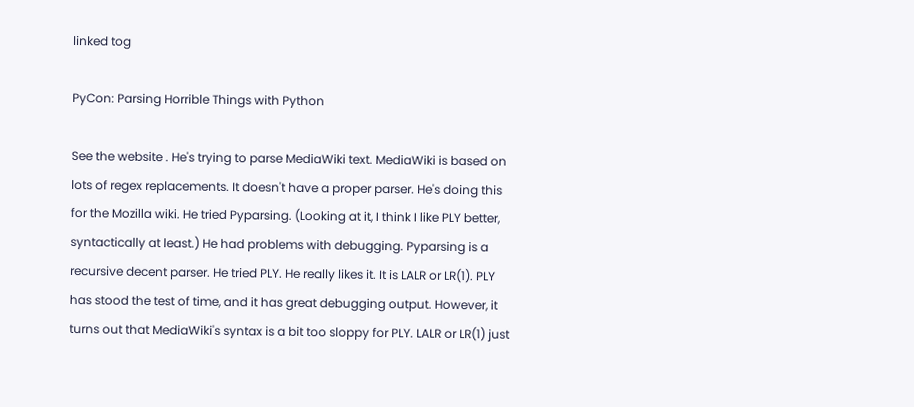linked tog

PyCon: Parsing Horrible Things with Python

See the website . He's trying to parse MediaWiki text. MediaWiki is based on lots of regex replacements. It doesn't have a proper parser. He's doing this for the Mozilla wiki. He tried Pyparsing. (Looking at it, I think I like PLY better, syntactically at least.) He had problems with debugging. Pyparsing is a recursive decent parser. He tried PLY. He really likes it. It is LALR or LR(1). PLY has stood the test of time, and it has great debugging output. However, it turns out that MediaWiki's syntax is a bit too sloppy for PLY. LALR or LR(1) just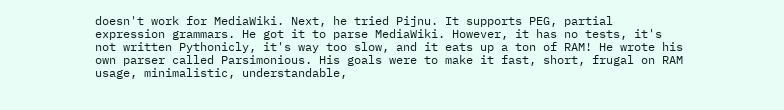doesn't work for MediaWiki. Next, he tried Pijnu. It supports PEG, partial expression grammars. He got it to parse MediaWiki. However, it has no tests, it's not written Pythonicly, it's way too slow, and it eats up a ton of RAM! He wrote his own parser called Parsimonious. His goals were to make it fast, short, frugal on RAM usage, minimalistic, understandable,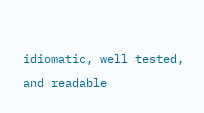idiomatic, well tested, and readable